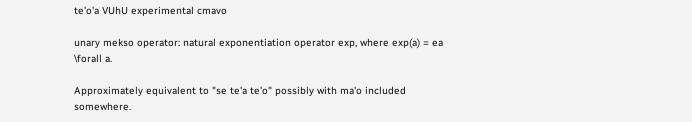te'o'a VUhU experimental cmavo

unary mekso operator: natural exponentiation operator exp, where exp(a) = ea \forall a.

Approximately equivalent to "se te'a te'o" possibly with ma'o included somewhere.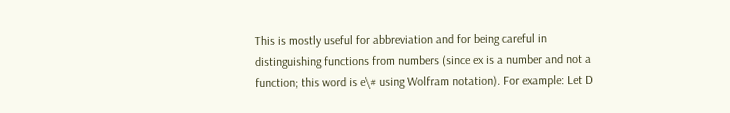This is mostly useful for abbreviation and for being careful in distinguishing functions from numbers (since ex is a number and not a function; this word is e\# using Wolfram notation). For example: Let D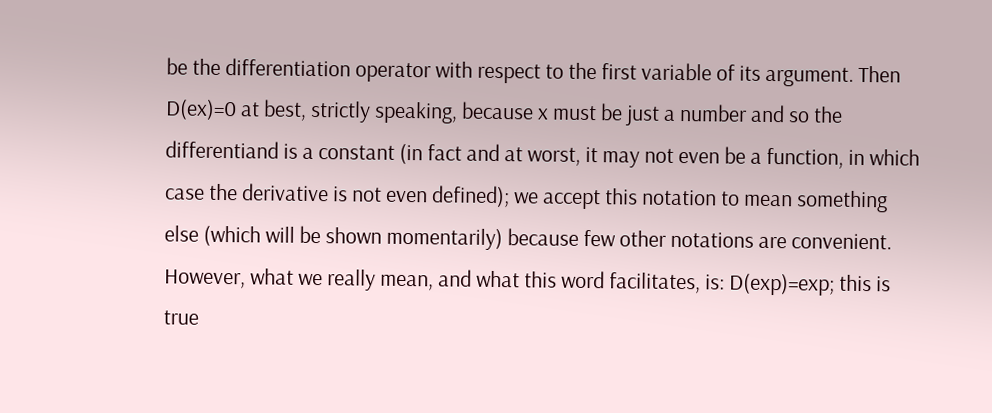be the differentiation operator with respect to the first variable of its argument. Then D(ex)=0 at best, strictly speaking, because x must be just a number and so the differentiand is a constant (in fact and at worst, it may not even be a function, in which case the derivative is not even defined); we accept this notation to mean something else (which will be shown momentarily) because few other notations are convenient. However, what we really mean, and what this word facilitates, is: D(exp)=exp; this is true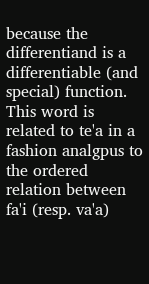because the differentiand is a differentiable (and special) function. This word is related to te'a in a fashion analgpus to the ordered relation between fa'i (resp. va'a)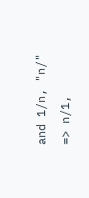and 1/n, "n/" => n/1,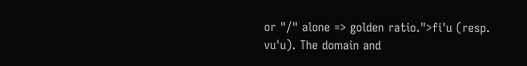or "/" alone => golden ratio.">fi'u (resp. vu'u). The domain and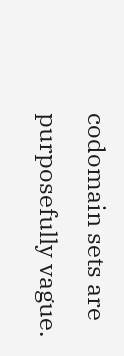codomain sets are purposefully vague.